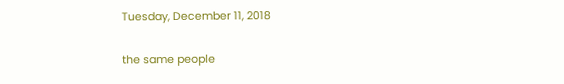Tuesday, December 11, 2018

the same people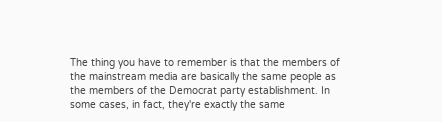The thing you have to remember is that the members of the mainstream media are basically the same people as the members of the Democrat party establishment. In some cases, in fact, they're exactly the same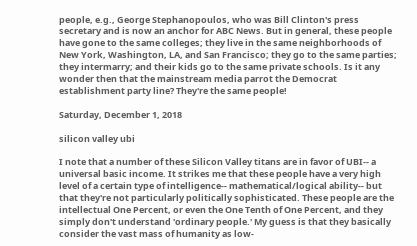people, e.g., George Stephanopoulos, who was Bill Clinton's press secretary and is now an anchor for ABC News. But in general, these people have gone to the same colleges; they live in the same neighborhoods of New York, Washington, LA, and San Francisco; they go to the same parties; they intermarry; and their kids go to the same private schools. Is it any wonder then that the mainstream media parrot the Democrat establishment party line? They're the same people!

Saturday, December 1, 2018

silicon valley ubi

I note that a number of these Silicon Valley titans are in favor of UBI-- a  universal basic income. It strikes me that these people have a very high level of a certain type of intelligence-- mathematical/logical ability-- but that they're not particularly politically sophisticated. These people are the intellectual One Percent, or even the One Tenth of One Percent, and they simply don't understand 'ordinary people.' My guess is that they basically consider the vast mass of humanity as low-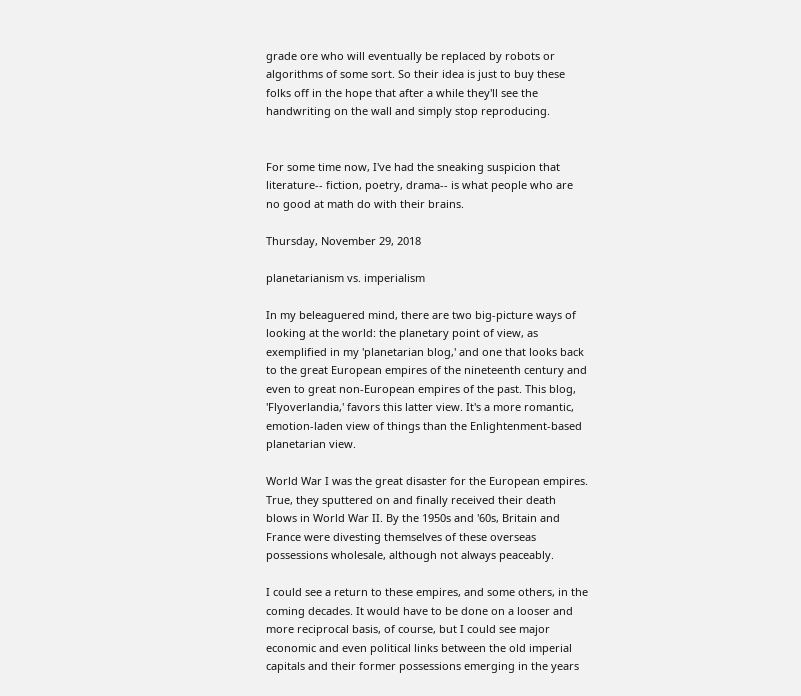grade ore who will eventually be replaced by robots or algorithms of some sort. So their idea is just to buy these folks off in the hope that after a while they'll see the handwriting on the wall and simply stop reproducing.


For some time now, I've had the sneaking suspicion that literature-- fiction, poetry, drama-- is what people who are no good at math do with their brains.

Thursday, November 29, 2018

planetarianism vs. imperialism

In my beleaguered mind, there are two big-picture ways of looking at the world: the planetary point of view, as exemplified in my 'planetarian blog,' and one that looks back to the great European empires of the nineteenth century and even to great non-European empires of the past. This blog, 'Flyoverlandia,' favors this latter view. It's a more romantic, emotion-laden view of things than the Enlightenment-based planetarian view.

World War I was the great disaster for the European empires. True, they sputtered on and finally received their death blows in World War II. By the 1950s and '60s, Britain and France were divesting themselves of these overseas possessions wholesale, although not always peaceably.

I could see a return to these empires, and some others, in the coming decades. It would have to be done on a looser and more reciprocal basis, of course, but I could see major economic and even political links between the old imperial capitals and their former possessions emerging in the years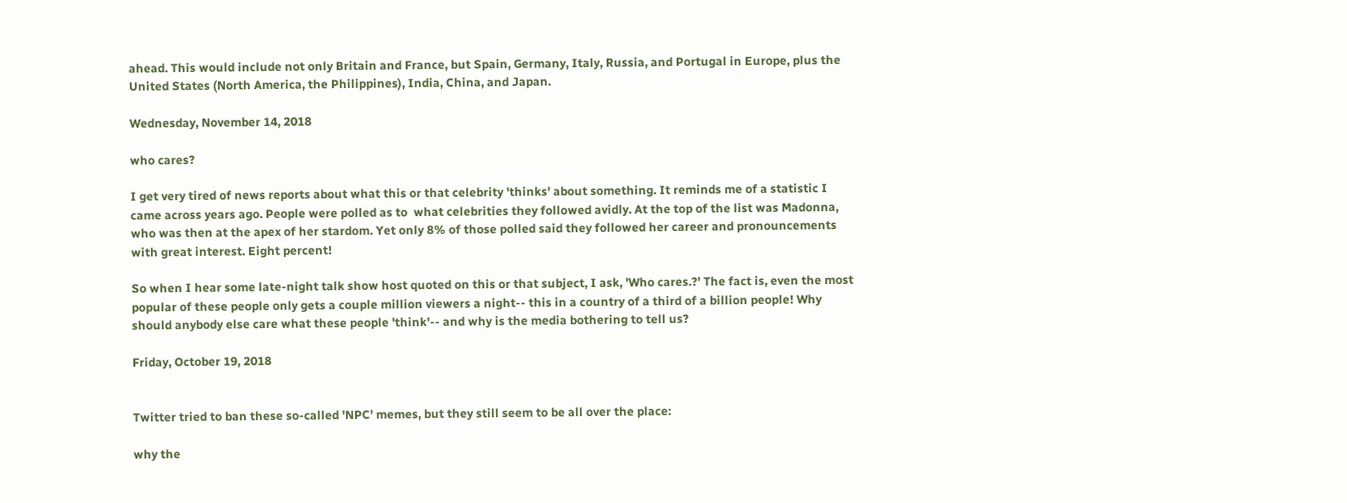ahead. This would include not only Britain and France, but Spain, Germany, Italy, Russia, and Portugal in Europe, plus the United States (North America, the Philippines), India, China, and Japan.

Wednesday, November 14, 2018

who cares?

I get very tired of news reports about what this or that celebrity 'thinks' about something. It reminds me of a statistic I came across years ago. People were polled as to  what celebrities they followed avidly. At the top of the list was Madonna, who was then at the apex of her stardom. Yet only 8% of those polled said they followed her career and pronouncements with great interest. Eight percent!

So when I hear some late-night talk show host quoted on this or that subject, I ask, 'Who cares.?' The fact is, even the most popular of these people only gets a couple million viewers a night-- this in a country of a third of a billion people! Why should anybody else care what these people 'think'-- and why is the media bothering to tell us?

Friday, October 19, 2018


Twitter tried to ban these so-called 'NPC' memes, but they still seem to be all over the place:

why the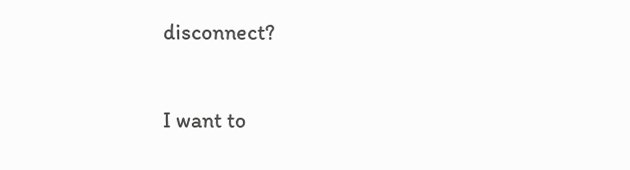disconnect?

I want to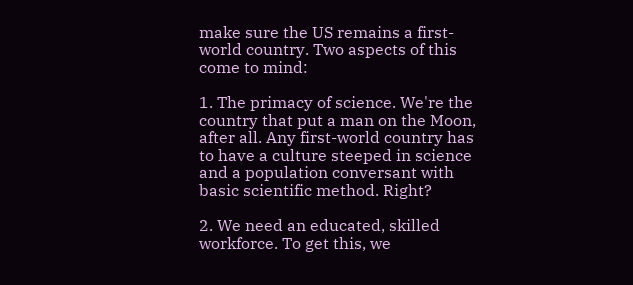make sure the US remains a first-world country. Two aspects of this come to mind:

1. The primacy of science. We're the country that put a man on the Moon, after all. Any first-world country has to have a culture steeped in science and a population conversant with basic scientific method. Right?

2. We need an educated, skilled workforce. To get this, we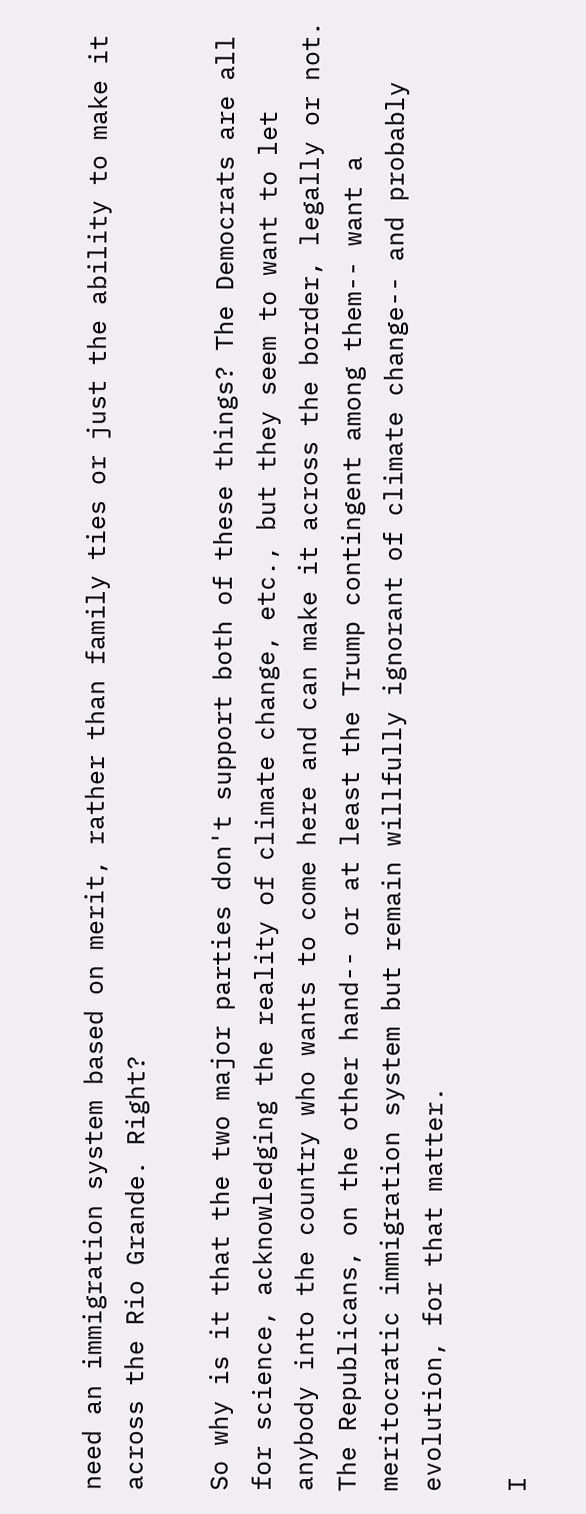need an immigration system based on merit, rather than family ties or just the ability to make it across the Rio Grande. Right?

So why is it that the two major parties don't support both of these things? The Democrats are all for science, acknowledging the reality of climate change, etc., but they seem to want to let anybody into the country who wants to come here and can make it across the border, legally or not. The Republicans, on the other hand-- or at least the Trump contingent among them-- want a meritocratic immigration system but remain willfully ignorant of climate change-- and probably evolution, for that matter.

I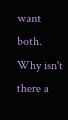want both. Why isn't there a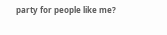party for people like me?